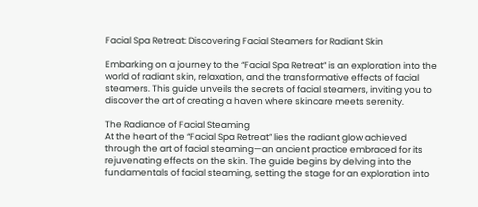Facial Spa Retreat: Discovering Facial Steamers for Radiant Skin

Embarking on a journey to the “Facial Spa Retreat” is an exploration into the world of radiant skin, relaxation, and the transformative effects of facial steamers. This guide unveils the secrets of facial steamers, inviting you to discover the art of creating a haven where skincare meets serenity.

The Radiance of Facial Steaming
At the heart of the “Facial Spa Retreat” lies the radiant glow achieved through the art of facial steaming—an ancient practice embraced for its rejuvenating effects on the skin. The guide begins by delving into the fundamentals of facial steaming, setting the stage for an exploration into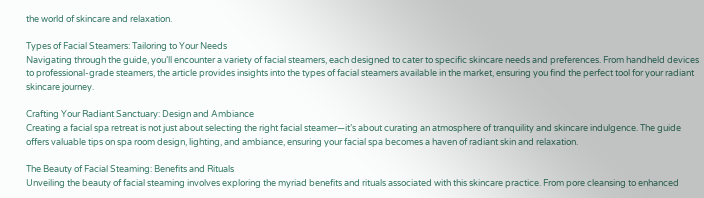the world of skincare and relaxation.

Types of Facial Steamers: Tailoring to Your Needs
Navigating through the guide, you’ll encounter a variety of facial steamers, each designed to cater to specific skincare needs and preferences. From handheld devices to professional-grade steamers, the article provides insights into the types of facial steamers available in the market, ensuring you find the perfect tool for your radiant skincare journey.

Crafting Your Radiant Sanctuary: Design and Ambiance
Creating a facial spa retreat is not just about selecting the right facial steamer—it’s about curating an atmosphere of tranquility and skincare indulgence. The guide offers valuable tips on spa room design, lighting, and ambiance, ensuring your facial spa becomes a haven of radiant skin and relaxation.

The Beauty of Facial Steaming: Benefits and Rituals
Unveiling the beauty of facial steaming involves exploring the myriad benefits and rituals associated with this skincare practice. From pore cleansing to enhanced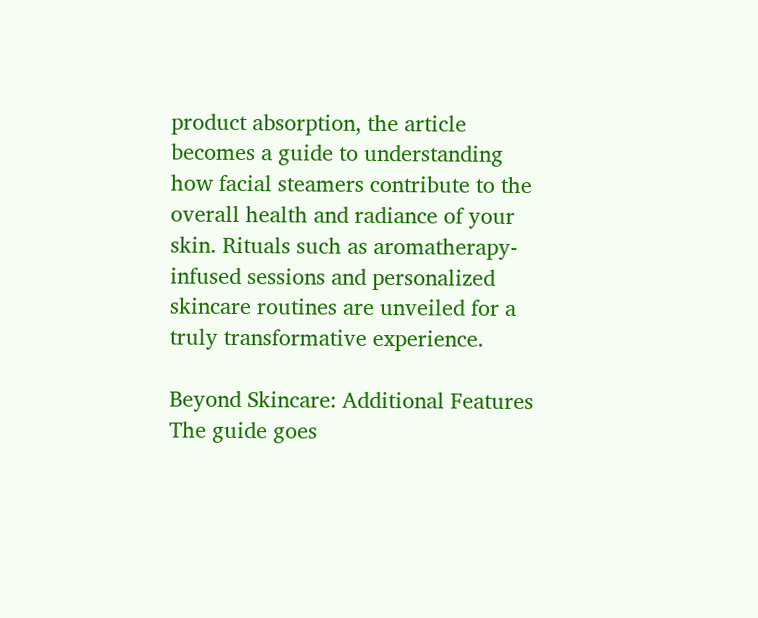product absorption, the article becomes a guide to understanding how facial steamers contribute to the overall health and radiance of your skin. Rituals such as aromatherapy-infused sessions and personalized skincare routines are unveiled for a truly transformative experience.

Beyond Skincare: Additional Features
The guide goes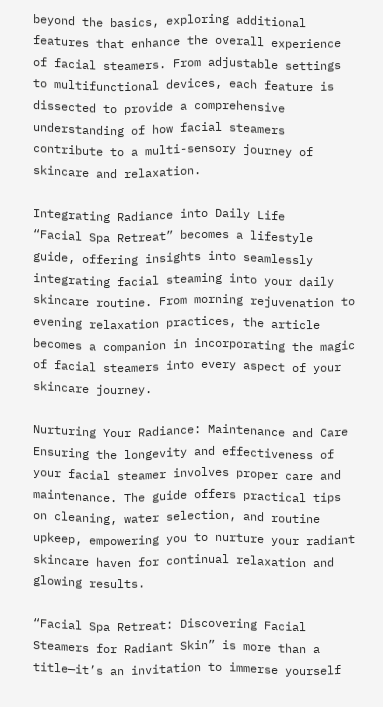beyond the basics, exploring additional features that enhance the overall experience of facial steamers. From adjustable settings to multifunctional devices, each feature is dissected to provide a comprehensive understanding of how facial steamers contribute to a multi-sensory journey of skincare and relaxation.

Integrating Radiance into Daily Life
“Facial Spa Retreat” becomes a lifestyle guide, offering insights into seamlessly integrating facial steaming into your daily skincare routine. From morning rejuvenation to evening relaxation practices, the article becomes a companion in incorporating the magic of facial steamers into every aspect of your skincare journey.

Nurturing Your Radiance: Maintenance and Care
Ensuring the longevity and effectiveness of your facial steamer involves proper care and maintenance. The guide offers practical tips on cleaning, water selection, and routine upkeep, empowering you to nurture your radiant skincare haven for continual relaxation and glowing results.

“Facial Spa Retreat: Discovering Facial Steamers for Radiant Skin” is more than a title—it’s an invitation to immerse yourself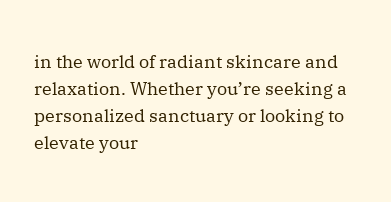in the world of radiant skincare and relaxation. Whether you’re seeking a personalized sanctuary or looking to elevate your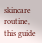skincare routine, this guide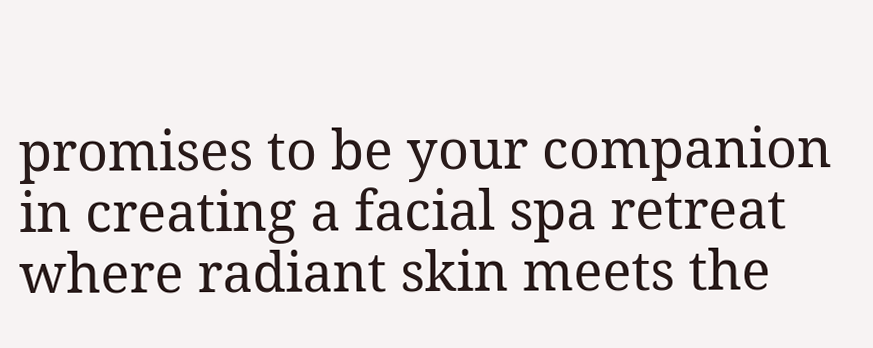promises to be your companion in creating a facial spa retreat where radiant skin meets the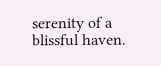serenity of a blissful haven.